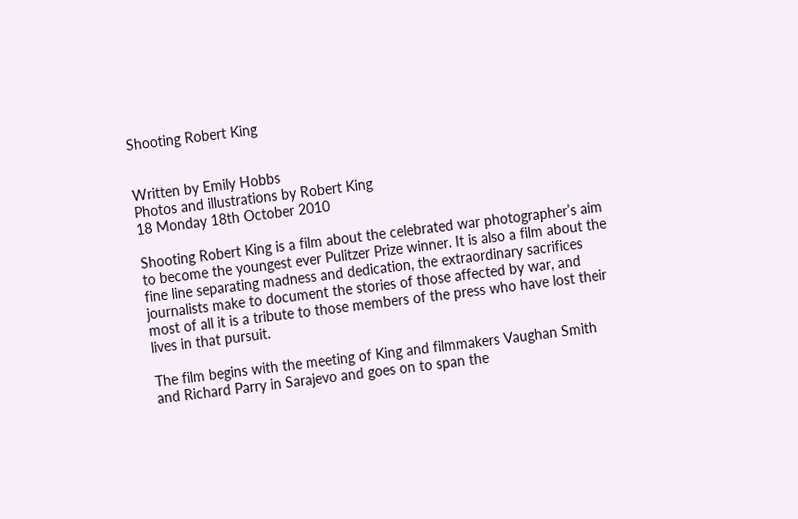Shooting Robert King


Written by Emily Hobbs
Photos and illustrations by Robert King
18 Monday 18th October 2010

Shooting Robert King is a film about the celebrated war photographer’s aim to become the youngest ever Pulitzer Prize winner. It is also a film about the fine line separating madness and dedication, the extraordinary sacrifices journalists make to document the stories of those affected by war, and most of all it is a tribute to those members of the press who have lost their lives in that pursuit.

The film begins with the meeting of King and filmmakers Vaughan Smith and Richard Parry in Sarajevo and goes on to span the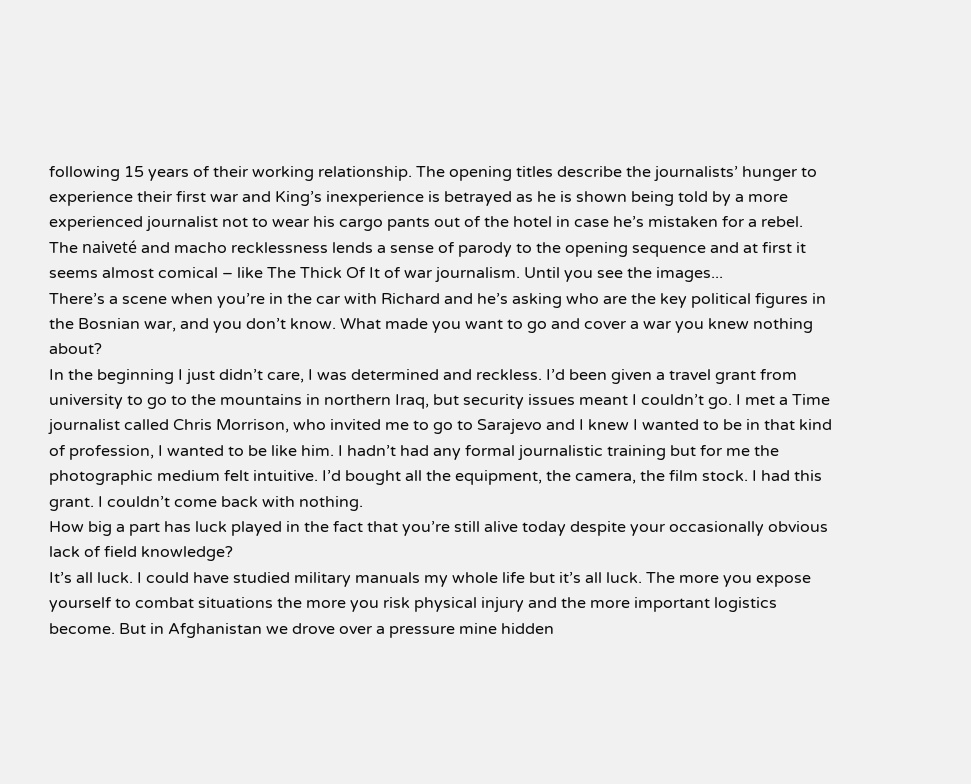following 15 years of their working relationship. The opening titles describe the journalists’ hunger to experience their first war and King’s inexperience is betrayed as he is shown being told by a more experienced journalist not to wear his cargo pants out of the hotel in case he’s mistaken for a rebel.
The naiveté and macho recklessness lends a sense of parody to the opening sequence and at first it seems almost comical – like The Thick Of It of war journalism. Until you see the images...
There’s a scene when you’re in the car with Richard and he’s asking who are the key political figures in the Bosnian war, and you don’t know. What made you want to go and cover a war you knew nothing about?
In the beginning I just didn’t care, I was determined and reckless. I’d been given a travel grant from university to go to the mountains in northern Iraq, but security issues meant I couldn’t go. I met a Time journalist called Chris Morrison, who invited me to go to Sarajevo and I knew I wanted to be in that kind of profession, I wanted to be like him. I hadn’t had any formal journalistic training but for me the photographic medium felt intuitive. I’d bought all the equipment, the camera, the film stock. I had this grant. I couldn’t come back with nothing.
How big a part has luck played in the fact that you’re still alive today despite your occasionally obvious lack of field knowledge?
It’s all luck. I could have studied military manuals my whole life but it’s all luck. The more you expose yourself to combat situations the more you risk physical injury and the more important logistics become. But in Afghanistan we drove over a pressure mine hidden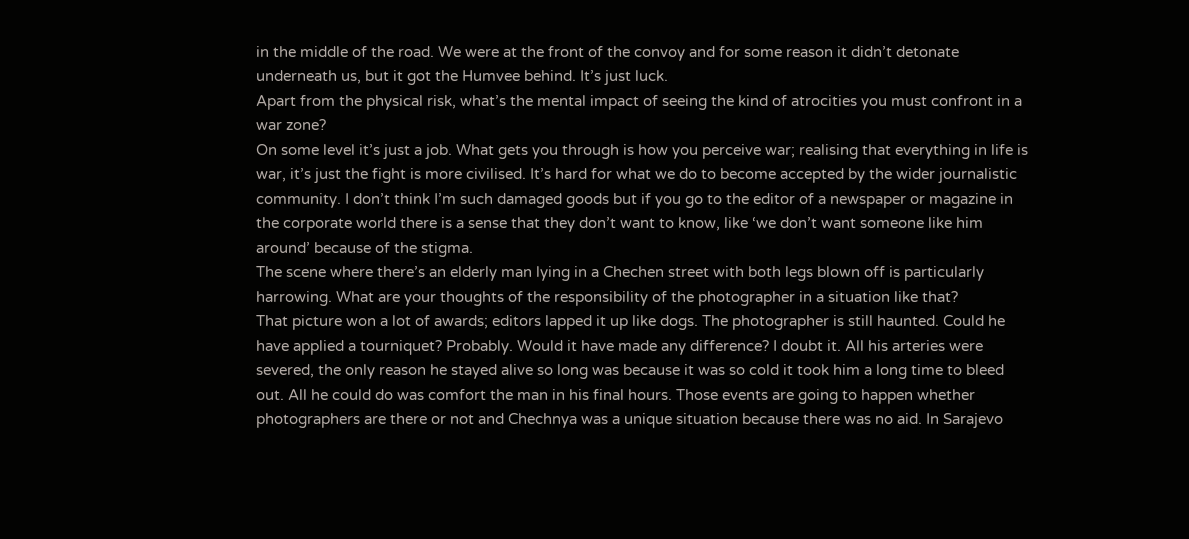in the middle of the road. We were at the front of the convoy and for some reason it didn’t detonate underneath us, but it got the Humvee behind. It’s just luck.
Apart from the physical risk, what’s the mental impact of seeing the kind of atrocities you must confront in a war zone?
On some level it’s just a job. What gets you through is how you perceive war; realising that everything in life is war, it’s just the fight is more civilised. It’s hard for what we do to become accepted by the wider journalistic community. I don’t think I’m such damaged goods but if you go to the editor of a newspaper or magazine in the corporate world there is a sense that they don’t want to know, like ‘we don’t want someone like him around’ because of the stigma.
The scene where there’s an elderly man lying in a Chechen street with both legs blown off is particularly harrowing. What are your thoughts of the responsibility of the photographer in a situation like that?
That picture won a lot of awards; editors lapped it up like dogs. The photographer is still haunted. Could he have applied a tourniquet? Probably. Would it have made any difference? I doubt it. All his arteries were severed, the only reason he stayed alive so long was because it was so cold it took him a long time to bleed out. All he could do was comfort the man in his final hours. Those events are going to happen whether photographers are there or not and Chechnya was a unique situation because there was no aid. In Sarajevo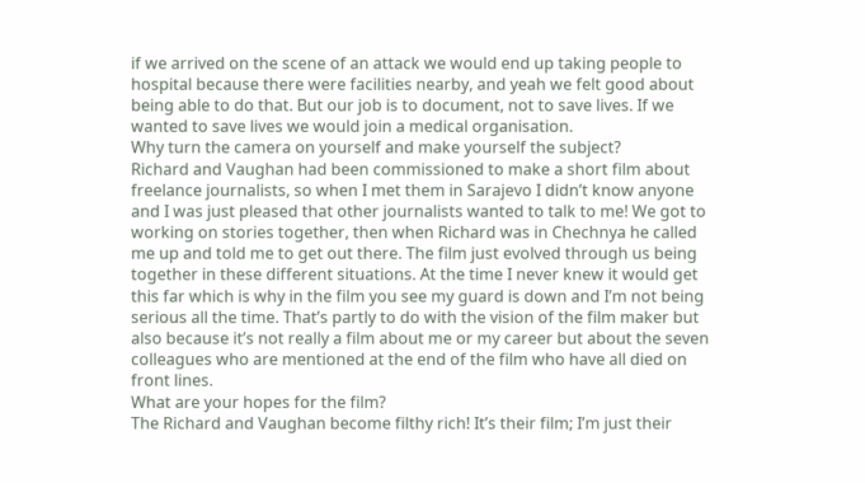if we arrived on the scene of an attack we would end up taking people to hospital because there were facilities nearby, and yeah we felt good about being able to do that. But our job is to document, not to save lives. If we wanted to save lives we would join a medical organisation.
Why turn the camera on yourself and make yourself the subject?
Richard and Vaughan had been commissioned to make a short film about freelance journalists, so when I met them in Sarajevo I didn’t know anyone and I was just pleased that other journalists wanted to talk to me! We got to working on stories together, then when Richard was in Chechnya he called me up and told me to get out there. The film just evolved through us being together in these different situations. At the time I never knew it would get this far which is why in the film you see my guard is down and I’m not being serious all the time. That’s partly to do with the vision of the film maker but also because it’s not really a film about me or my career but about the seven colleagues who are mentioned at the end of the film who have all died on front lines.
What are your hopes for the film?
The Richard and Vaughan become filthy rich! It’s their film; I’m just their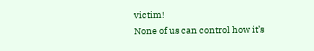victim!
None of us can control how it’s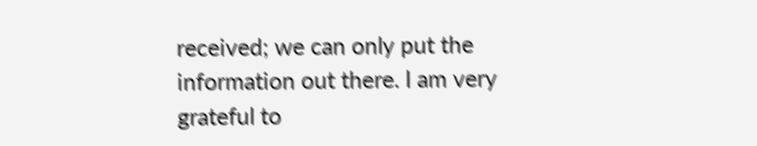received; we can only put the information out there. I am very grateful to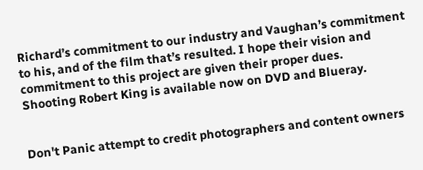Richard’s commitment to our industry and Vaughan’s commitment to his, and of the film that’s resulted. I hope their vision and commitment to this project are given their proper dues.
Shooting Robert King is available now on DVD and Blueray.


Don't Panic attempt to credit photographers and content owners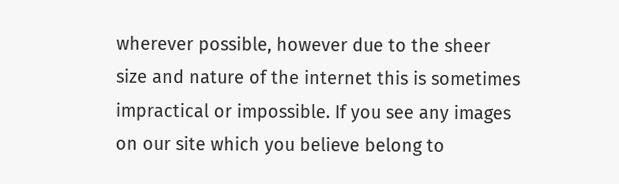wherever possible, however due to the sheer size and nature of the internet this is sometimes impractical or impossible. If you see any images on our site which you believe belong to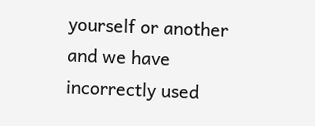yourself or another and we have incorrectly used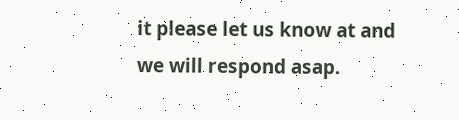it please let us know at and we will respond asap.